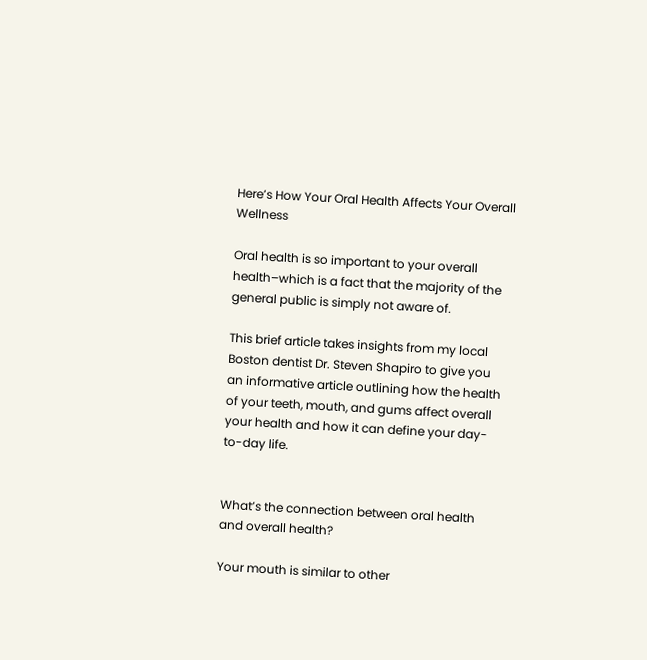Here’s How Your Oral Health Affects Your Overall Wellness

Oral health is so important to your overall health–which is a fact that the majority of the general public is simply not aware of.

This brief article takes insights from my local Boston dentist Dr. Steven Shapiro to give you an informative article outlining how the health of your teeth, mouth, and gums affect overall your health and how it can define your day-to-day life.


What’s the connection between oral health and overall health?

Your mouth is similar to other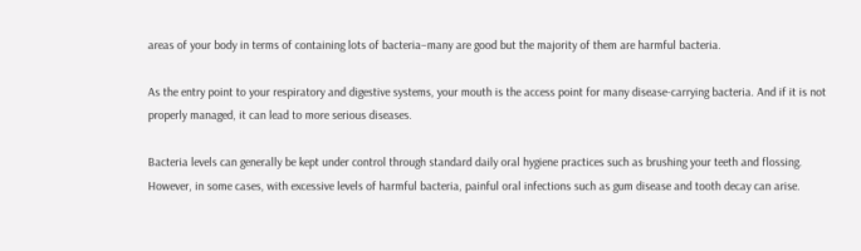areas of your body in terms of containing lots of bacteria–many are good but the majority of them are harmful bacteria.

As the entry point to your respiratory and digestive systems, your mouth is the access point for many disease-carrying bacteria. And if it is not properly managed, it can lead to more serious diseases.

Bacteria levels can generally be kept under control through standard daily oral hygiene practices such as brushing your teeth and flossing. However, in some cases, with excessive levels of harmful bacteria, painful oral infections such as gum disease and tooth decay can arise.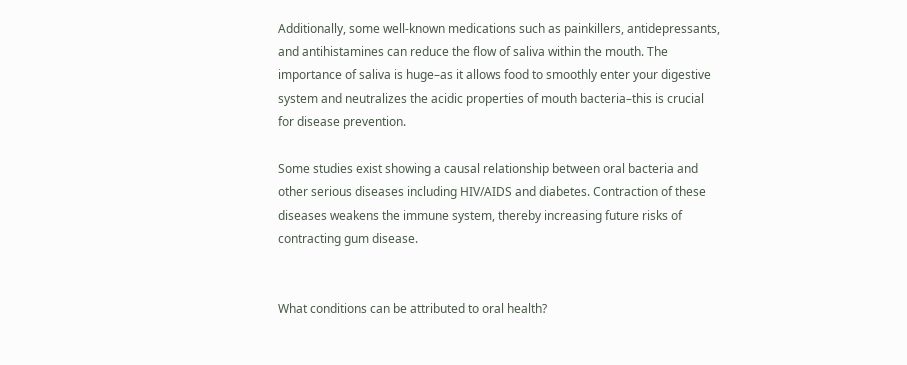Additionally, some well-known medications such as painkillers, antidepressants, and antihistamines can reduce the flow of saliva within the mouth. The importance of saliva is huge–as it allows food to smoothly enter your digestive system and neutralizes the acidic properties of mouth bacteria–this is crucial for disease prevention.

Some studies exist showing a causal relationship between oral bacteria and other serious diseases including HIV/AIDS and diabetes. Contraction of these diseases weakens the immune system, thereby increasing future risks of contracting gum disease.


What conditions can be attributed to oral health?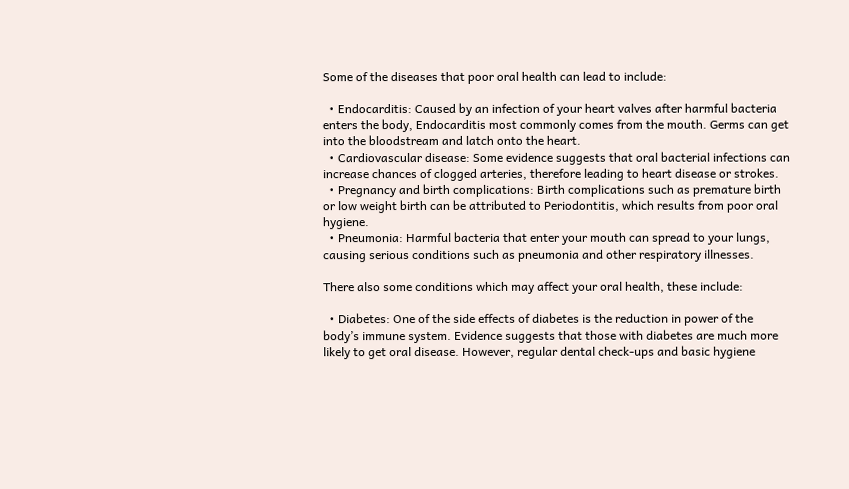Some of the diseases that poor oral health can lead to include:

  • Endocarditis: Caused by an infection of your heart valves after harmful bacteria enters the body, Endocarditis most commonly comes from the mouth. Germs can get into the bloodstream and latch onto the heart.
  • Cardiovascular disease: Some evidence suggests that oral bacterial infections can increase chances of clogged arteries, therefore leading to heart disease or strokes.
  • Pregnancy and birth complications: Birth complications such as premature birth or low weight birth can be attributed to Periodontitis, which results from poor oral hygiene.
  • Pneumonia: Harmful bacteria that enter your mouth can spread to your lungs, causing serious conditions such as pneumonia and other respiratory illnesses.

There also some conditions which may affect your oral health, these include:

  • Diabetes: One of the side effects of diabetes is the reduction in power of the body’s immune system. Evidence suggests that those with diabetes are much more likely to get oral disease. However, regular dental check-ups and basic hygiene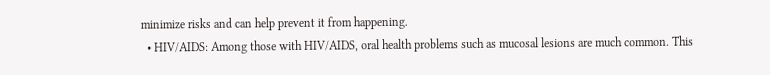minimize risks and can help prevent it from happening.
  • HIV/AIDS: Among those with HIV/AIDS, oral health problems such as mucosal lesions are much common. This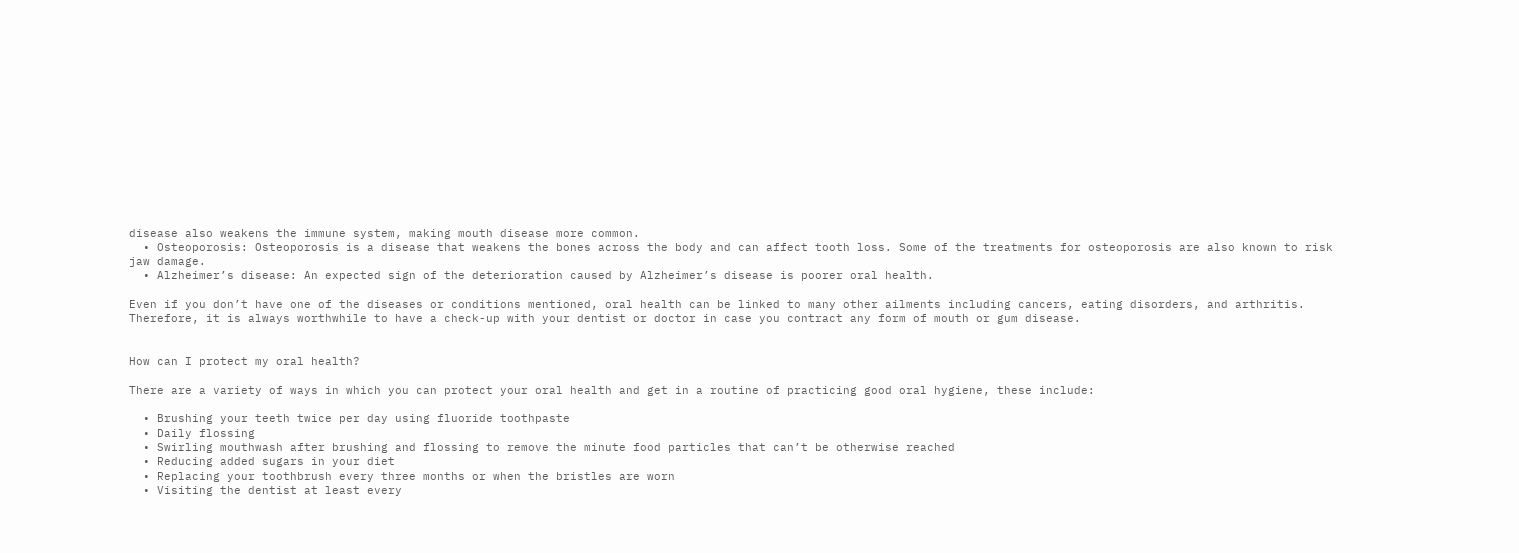disease also weakens the immune system, making mouth disease more common.
  • Osteoporosis: Osteoporosis is a disease that weakens the bones across the body and can affect tooth loss. Some of the treatments for osteoporosis are also known to risk jaw damage.
  • Alzheimer’s disease: An expected sign of the deterioration caused by Alzheimer’s disease is poorer oral health.

Even if you don’t have one of the diseases or conditions mentioned, oral health can be linked to many other ailments including cancers, eating disorders, and arthritis. Therefore, it is always worthwhile to have a check-up with your dentist or doctor in case you contract any form of mouth or gum disease.


How can I protect my oral health?

There are a variety of ways in which you can protect your oral health and get in a routine of practicing good oral hygiene, these include:

  • Brushing your teeth twice per day using fluoride toothpaste
  • Daily flossing
  • Swirling mouthwash after brushing and flossing to remove the minute food particles that can’t be otherwise reached
  • Reducing added sugars in your diet
  • Replacing your toothbrush every three months or when the bristles are worn
  • Visiting the dentist at least every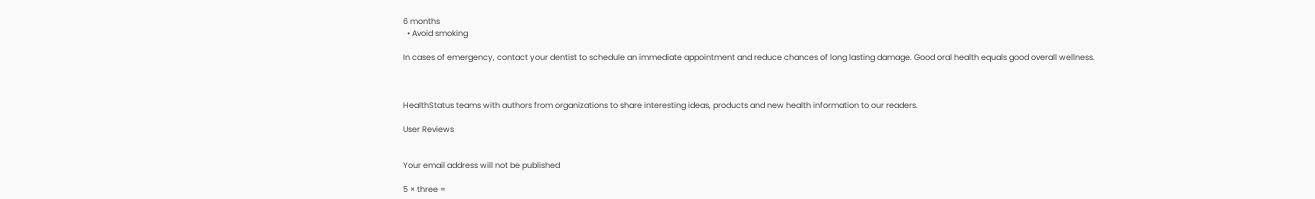6 months
  • Avoid smoking

In cases of emergency, contact your dentist to schedule an immediate appointment and reduce chances of long lasting damage. Good oral health equals good overall wellness.



HealthStatus teams with authors from organizations to share interesting ideas, products and new health information to our readers.

User Reviews


Your email address will not be published

5 × three =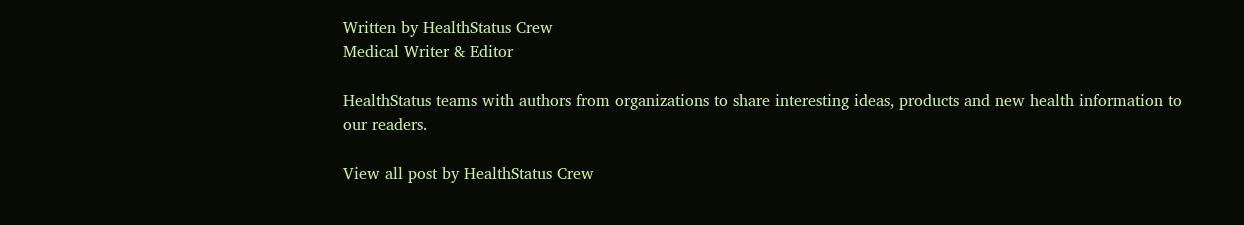Written by HealthStatus Crew
Medical Writer & Editor

HealthStatus teams with authors from organizations to share interesting ideas, products and new health information to our readers.

View all post by HealthStatus Crew